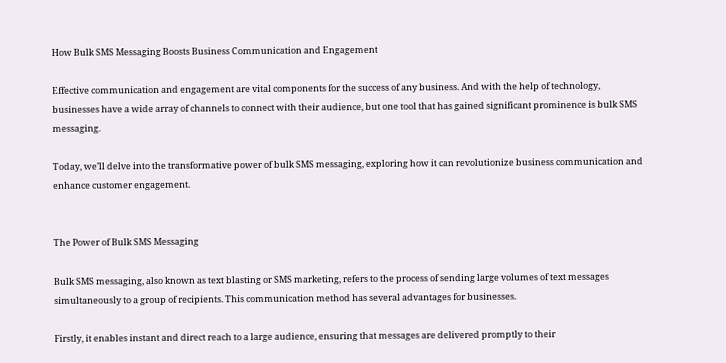How Bulk SMS Messaging Boosts Business Communication and Engagement

Effective communication and engagement are vital components for the success of any business. And with the help of technology, businesses have a wide array of channels to connect with their audience, but one tool that has gained significant prominence is bulk SMS messaging.

Today, we’ll delve into the transformative power of bulk SMS messaging, exploring how it can revolutionize business communication and enhance customer engagement.


The Power of Bulk SMS Messaging

Bulk SMS messaging, also known as text blasting or SMS marketing, refers to the process of sending large volumes of text messages simultaneously to a group of recipients. This communication method has several advantages for businesses.

Firstly, it enables instant and direct reach to a large audience, ensuring that messages are delivered promptly to their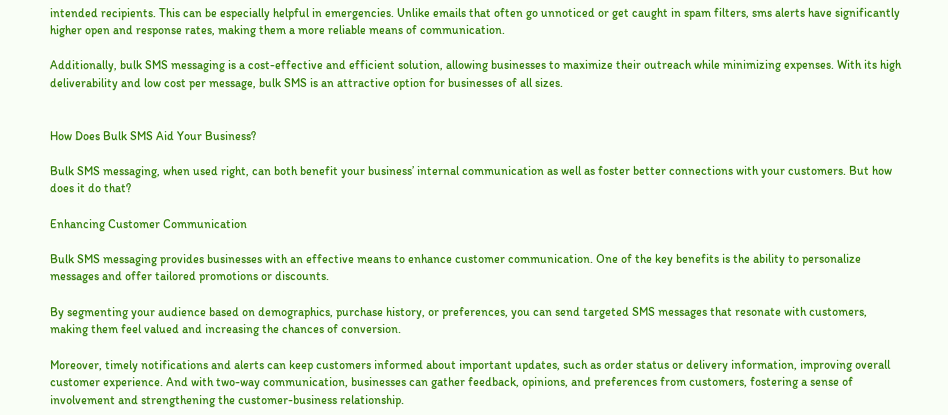intended recipients. This can be especially helpful in emergencies. Unlike emails that often go unnoticed or get caught in spam filters, sms alerts have significantly higher open and response rates, making them a more reliable means of communication.

Additionally, bulk SMS messaging is a cost-effective and efficient solution, allowing businesses to maximize their outreach while minimizing expenses. With its high deliverability and low cost per message, bulk SMS is an attractive option for businesses of all sizes.


How Does Bulk SMS Aid Your Business?

Bulk SMS messaging, when used right, can both benefit your business’ internal communication as well as foster better connections with your customers. But how does it do that?

Enhancing Customer Communication

Bulk SMS messaging provides businesses with an effective means to enhance customer communication. One of the key benefits is the ability to personalize messages and offer tailored promotions or discounts.

By segmenting your audience based on demographics, purchase history, or preferences, you can send targeted SMS messages that resonate with customers, making them feel valued and increasing the chances of conversion.

Moreover, timely notifications and alerts can keep customers informed about important updates, such as order status or delivery information, improving overall customer experience. And with two-way communication, businesses can gather feedback, opinions, and preferences from customers, fostering a sense of involvement and strengthening the customer-business relationship.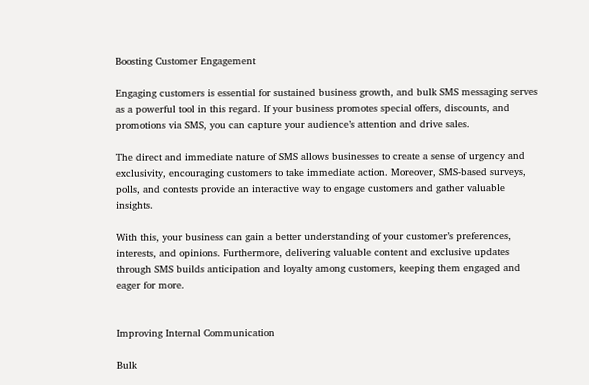Boosting Customer Engagement

Engaging customers is essential for sustained business growth, and bulk SMS messaging serves as a powerful tool in this regard. If your business promotes special offers, discounts, and promotions via SMS, you can capture your audience’s attention and drive sales.

The direct and immediate nature of SMS allows businesses to create a sense of urgency and exclusivity, encouraging customers to take immediate action. Moreover, SMS-based surveys, polls, and contests provide an interactive way to engage customers and gather valuable insights.

With this, your business can gain a better understanding of your customer’s preferences, interests, and opinions. Furthermore, delivering valuable content and exclusive updates through SMS builds anticipation and loyalty among customers, keeping them engaged and eager for more.


Improving Internal Communication

Bulk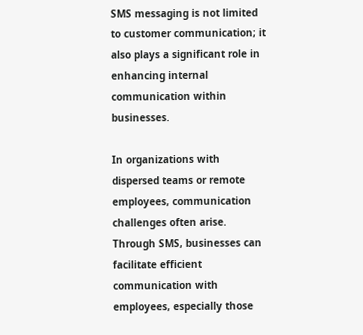SMS messaging is not limited to customer communication; it also plays a significant role in enhancing internal communication within businesses.

In organizations with dispersed teams or remote employees, communication challenges often arise. Through SMS, businesses can facilitate efficient communication with employees, especially those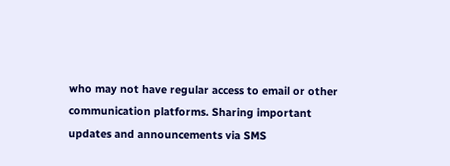who may not have regular access to email or other communication platforms. Sharing important updates and announcements via SMS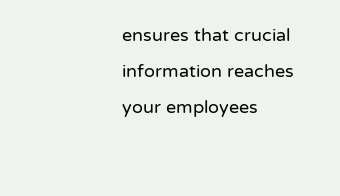ensures that crucial information reaches your employees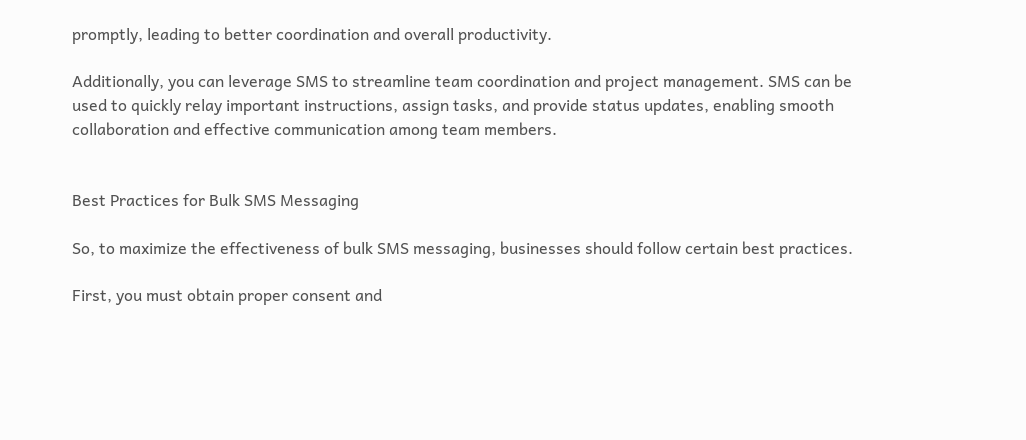promptly, leading to better coordination and overall productivity.

Additionally, you can leverage SMS to streamline team coordination and project management. SMS can be used to quickly relay important instructions, assign tasks, and provide status updates, enabling smooth collaboration and effective communication among team members.


Best Practices for Bulk SMS Messaging

So, to maximize the effectiveness of bulk SMS messaging, businesses should follow certain best practices.

First, you must obtain proper consent and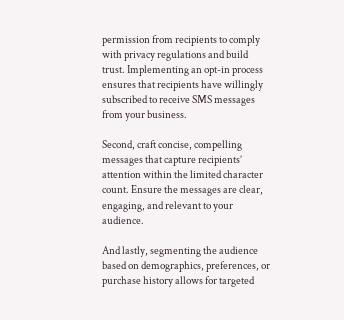permission from recipients to comply with privacy regulations and build trust. Implementing an opt-in process ensures that recipients have willingly subscribed to receive SMS messages from your business.

Second, craft concise, compelling messages that capture recipients’ attention within the limited character count. Ensure the messages are clear, engaging, and relevant to your audience.

And lastly, segmenting the audience based on demographics, preferences, or purchase history allows for targeted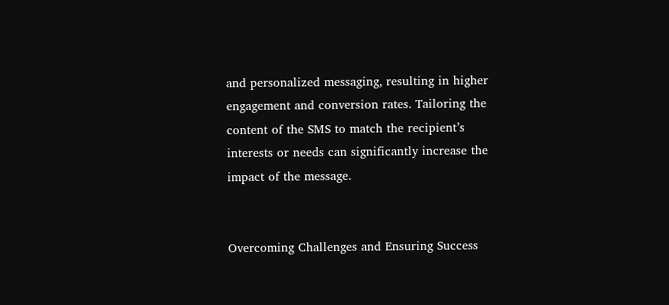and personalized messaging, resulting in higher engagement and conversion rates. Tailoring the content of the SMS to match the recipient’s interests or needs can significantly increase the impact of the message.


Overcoming Challenges and Ensuring Success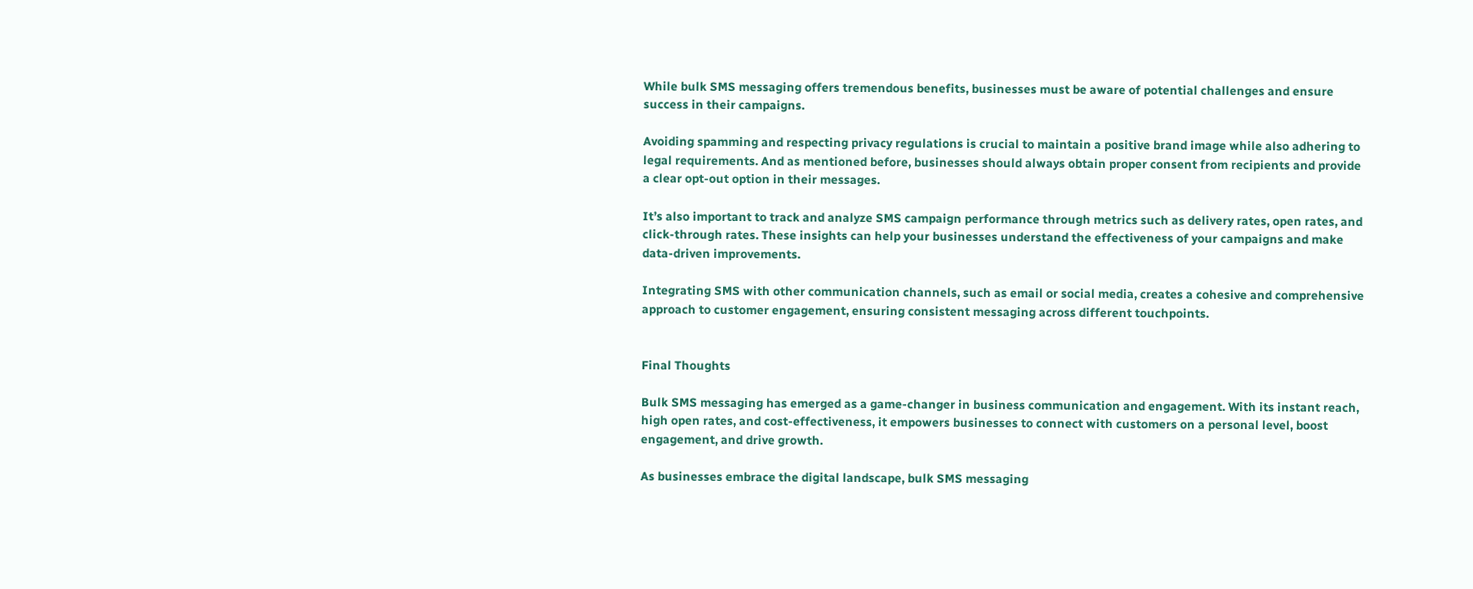While bulk SMS messaging offers tremendous benefits, businesses must be aware of potential challenges and ensure success in their campaigns.

Avoiding spamming and respecting privacy regulations is crucial to maintain a positive brand image while also adhering to legal requirements. And as mentioned before, businesses should always obtain proper consent from recipients and provide a clear opt-out option in their messages.

It’s also important to track and analyze SMS campaign performance through metrics such as delivery rates, open rates, and click-through rates. These insights can help your businesses understand the effectiveness of your campaigns and make data-driven improvements.

Integrating SMS with other communication channels, such as email or social media, creates a cohesive and comprehensive approach to customer engagement, ensuring consistent messaging across different touchpoints.


Final Thoughts

Bulk SMS messaging has emerged as a game-changer in business communication and engagement. With its instant reach, high open rates, and cost-effectiveness, it empowers businesses to connect with customers on a personal level, boost engagement, and drive growth.

As businesses embrace the digital landscape, bulk SMS messaging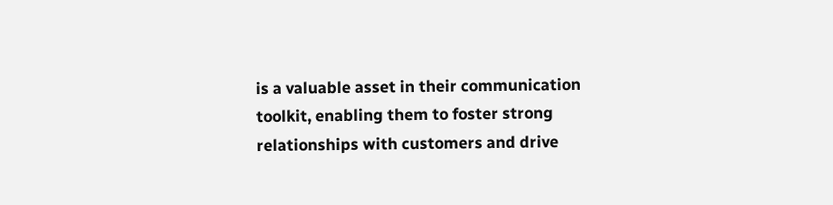is a valuable asset in their communication toolkit, enabling them to foster strong relationships with customers and drive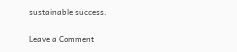sustainable success.

Leave a Comment